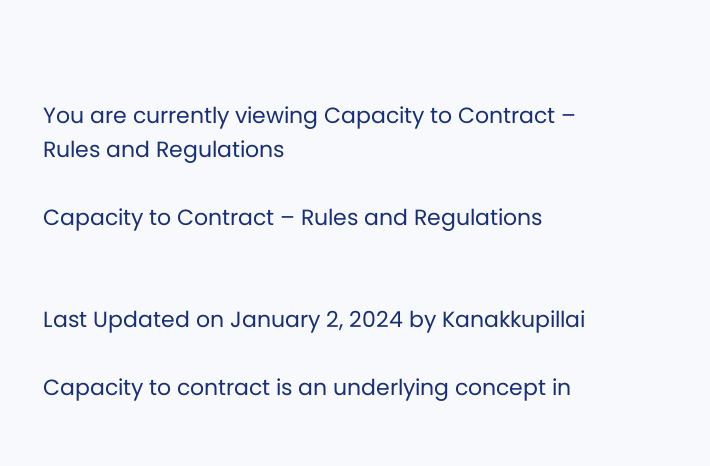You are currently viewing Capacity to Contract – Rules and Regulations

Capacity to Contract – Rules and Regulations


Last Updated on January 2, 2024 by Kanakkupillai

Capacity to contract is an underlying concept in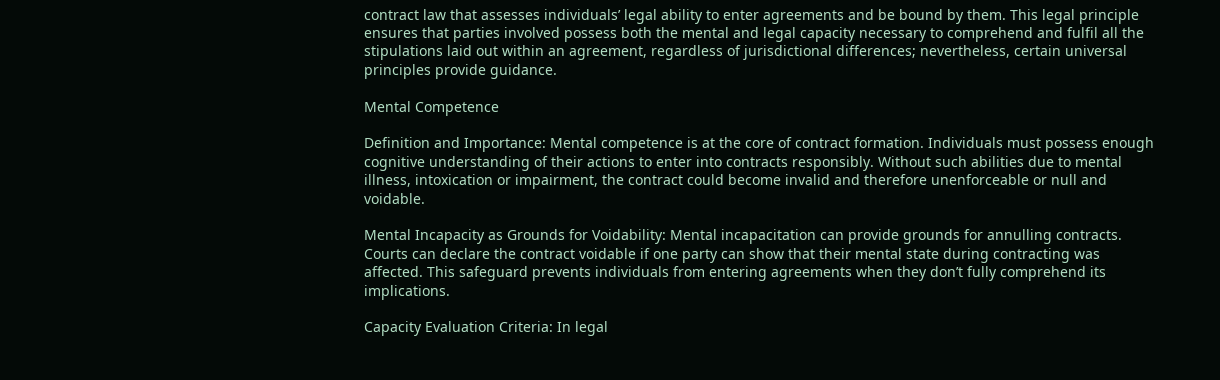contract law that assesses individuals’ legal ability to enter agreements and be bound by them. This legal principle ensures that parties involved possess both the mental and legal capacity necessary to comprehend and fulfil all the stipulations laid out within an agreement, regardless of jurisdictional differences; nevertheless, certain universal principles provide guidance.

Mental Competence

Definition and Importance: Mental competence is at the core of contract formation. Individuals must possess enough cognitive understanding of their actions to enter into contracts responsibly. Without such abilities due to mental illness, intoxication or impairment, the contract could become invalid and therefore unenforceable or null and voidable.

Mental Incapacity as Grounds for Voidability: Mental incapacitation can provide grounds for annulling contracts. Courts can declare the contract voidable if one party can show that their mental state during contracting was affected. This safeguard prevents individuals from entering agreements when they don’t fully comprehend its implications.

Capacity Evaluation Criteria: In legal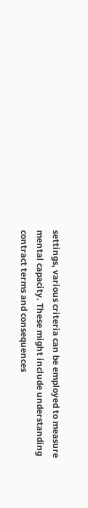settings, various criteria can be employed to measure mental capacity. These might include understanding contract terms and consequences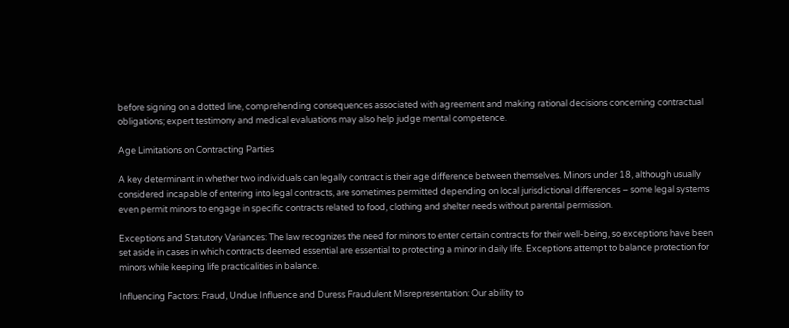before signing on a dotted line, comprehending consequences associated with agreement and making rational decisions concerning contractual obligations; expert testimony and medical evaluations may also help judge mental competence.

Age Limitations on Contracting Parties

A key determinant in whether two individuals can legally contract is their age difference between themselves. Minors under 18, although usually considered incapable of entering into legal contracts, are sometimes permitted depending on local jurisdictional differences – some legal systems even permit minors to engage in specific contracts related to food, clothing and shelter needs without parental permission.

Exceptions and Statutory Variances: The law recognizes the need for minors to enter certain contracts for their well-being, so exceptions have been set aside in cases in which contracts deemed essential are essential to protecting a minor in daily life. Exceptions attempt to balance protection for minors while keeping life practicalities in balance.

Influencing Factors: Fraud, Undue Influence and Duress Fraudulent Misrepresentation: Our ability to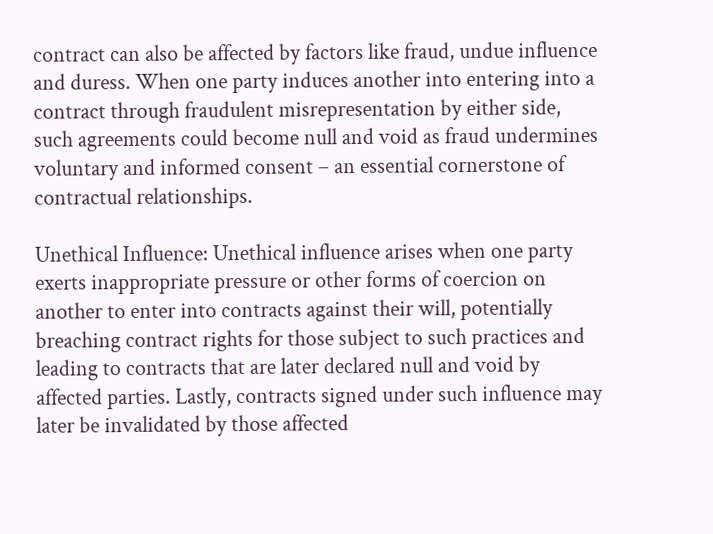contract can also be affected by factors like fraud, undue influence and duress. When one party induces another into entering into a contract through fraudulent misrepresentation by either side, such agreements could become null and void as fraud undermines voluntary and informed consent – an essential cornerstone of contractual relationships.

Unethical Influence: Unethical influence arises when one party exerts inappropriate pressure or other forms of coercion on another to enter into contracts against their will, potentially breaching contract rights for those subject to such practices and leading to contracts that are later declared null and void by affected parties. Lastly, contracts signed under such influence may later be invalidated by those affected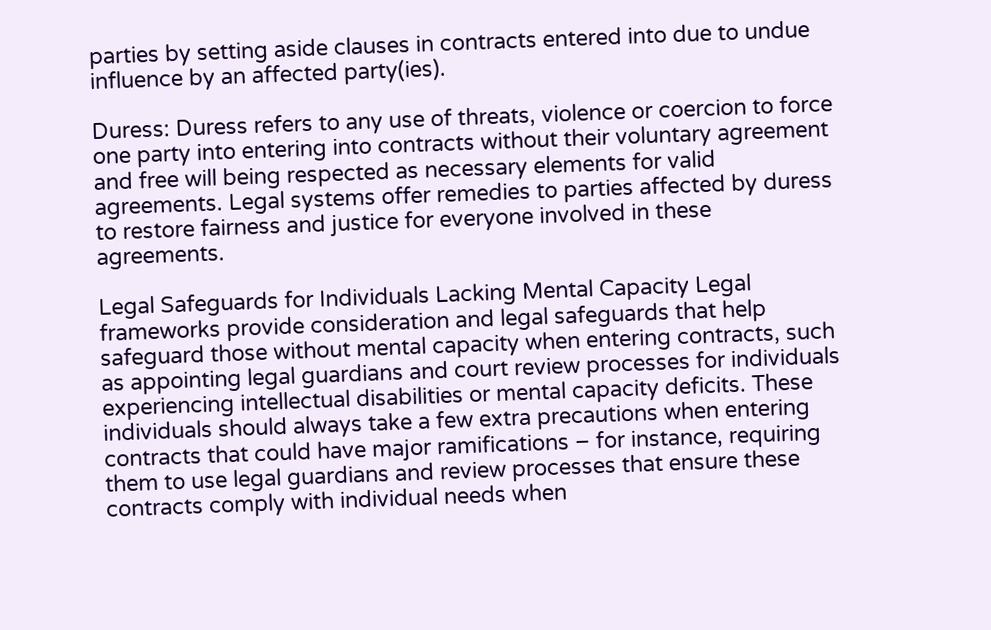parties by setting aside clauses in contracts entered into due to undue influence by an affected party(ies).

Duress: Duress refers to any use of threats, violence or coercion to force one party into entering into contracts without their voluntary agreement and free will being respected as necessary elements for valid agreements. Legal systems offer remedies to parties affected by duress to restore fairness and justice for everyone involved in these agreements.

Legal Safeguards for Individuals Lacking Mental Capacity Legal frameworks provide consideration and legal safeguards that help safeguard those without mental capacity when entering contracts, such as appointing legal guardians and court review processes for individuals experiencing intellectual disabilities or mental capacity deficits. These individuals should always take a few extra precautions when entering contracts that could have major ramifications – for instance, requiring them to use legal guardians and review processes that ensure these contracts comply with individual needs when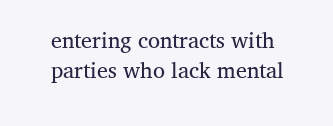entering contracts with parties who lack mental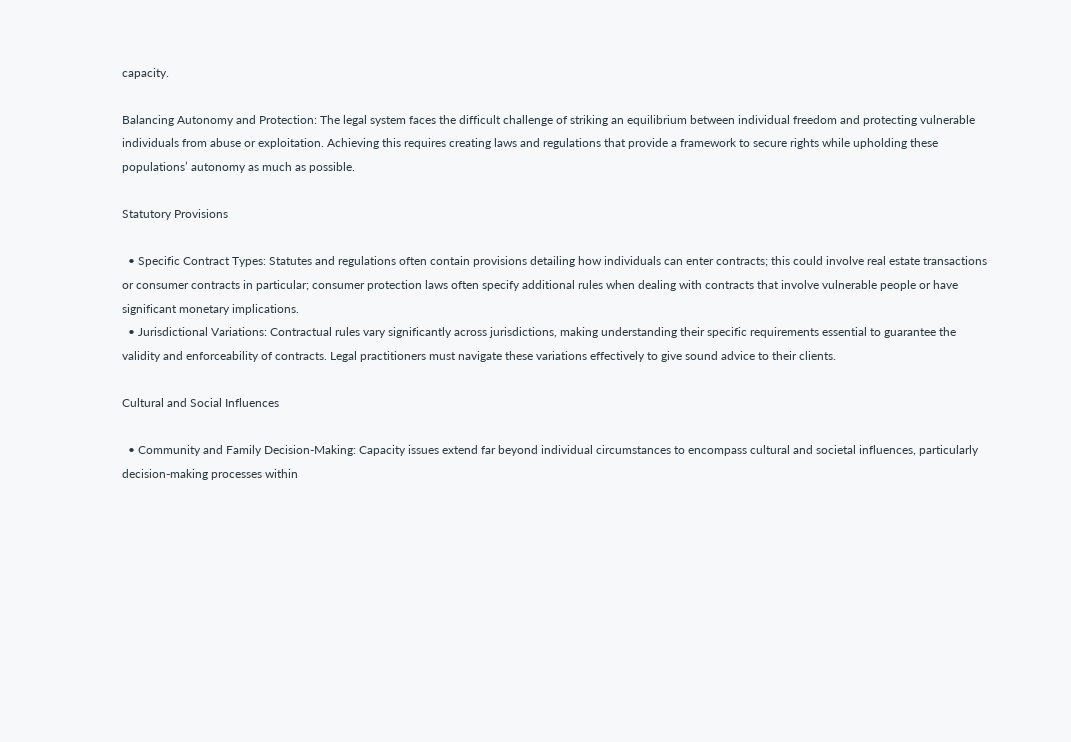capacity.

Balancing Autonomy and Protection: The legal system faces the difficult challenge of striking an equilibrium between individual freedom and protecting vulnerable individuals from abuse or exploitation. Achieving this requires creating laws and regulations that provide a framework to secure rights while upholding these populations’ autonomy as much as possible.

Statutory Provisions

  • Specific Contract Types: Statutes and regulations often contain provisions detailing how individuals can enter contracts; this could involve real estate transactions or consumer contracts in particular; consumer protection laws often specify additional rules when dealing with contracts that involve vulnerable people or have significant monetary implications.
  • Jurisdictional Variations: Contractual rules vary significantly across jurisdictions, making understanding their specific requirements essential to guarantee the validity and enforceability of contracts. Legal practitioners must navigate these variations effectively to give sound advice to their clients.

Cultural and Social Influences

  • Community and Family Decision-Making: Capacity issues extend far beyond individual circumstances to encompass cultural and societal influences, particularly decision-making processes within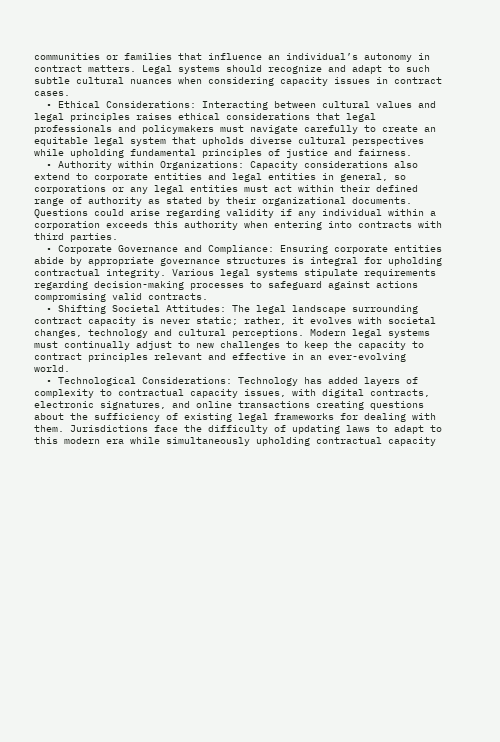communities or families that influence an individual’s autonomy in contract matters. Legal systems should recognize and adapt to such subtle cultural nuances when considering capacity issues in contract cases.
  • Ethical Considerations: Interacting between cultural values and legal principles raises ethical considerations that legal professionals and policymakers must navigate carefully to create an equitable legal system that upholds diverse cultural perspectives while upholding fundamental principles of justice and fairness.
  • Authority within Organizations: Capacity considerations also extend to corporate entities and legal entities in general, so corporations or any legal entities must act within their defined range of authority as stated by their organizational documents. Questions could arise regarding validity if any individual within a corporation exceeds this authority when entering into contracts with third parties.
  • Corporate Governance and Compliance: Ensuring corporate entities abide by appropriate governance structures is integral for upholding contractual integrity. Various legal systems stipulate requirements regarding decision-making processes to safeguard against actions compromising valid contracts.
  • Shifting Societal Attitudes: The legal landscape surrounding contract capacity is never static; rather, it evolves with societal changes, technology and cultural perceptions. Modern legal systems must continually adjust to new challenges to keep the capacity to contract principles relevant and effective in an ever-evolving world.
  • Technological Considerations: Technology has added layers of complexity to contractual capacity issues, with digital contracts, electronic signatures, and online transactions creating questions about the sufficiency of existing legal frameworks for dealing with them. Jurisdictions face the difficulty of updating laws to adapt to this modern era while simultaneously upholding contractual capacity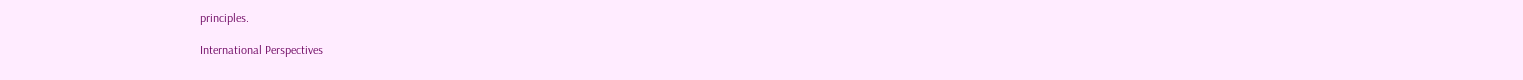principles.

International Perspectives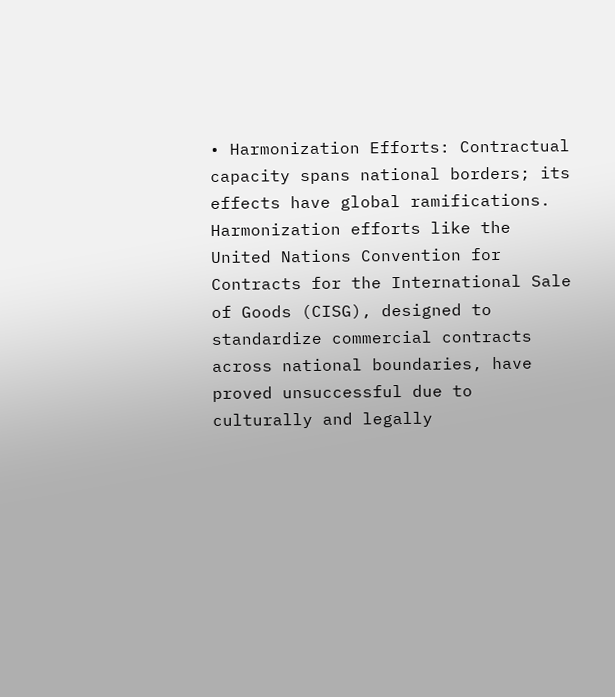• Harmonization Efforts: Contractual capacity spans national borders; its effects have global ramifications. Harmonization efforts like the United Nations Convention for Contracts for the International Sale of Goods (CISG), designed to standardize commercial contracts across national boundaries, have proved unsuccessful due to culturally and legally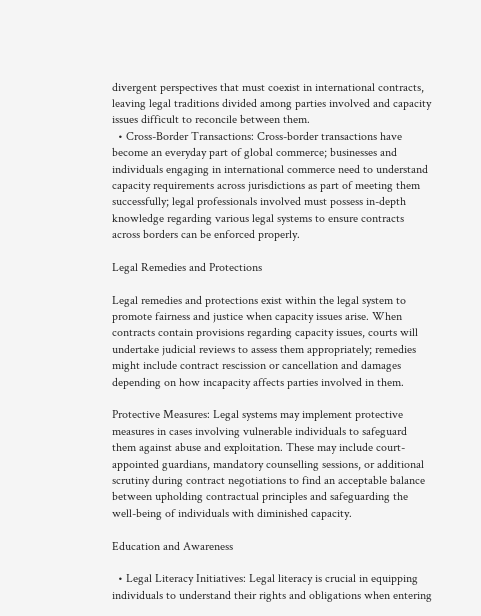divergent perspectives that must coexist in international contracts, leaving legal traditions divided among parties involved and capacity issues difficult to reconcile between them.
  • Cross-Border Transactions: Cross-border transactions have become an everyday part of global commerce; businesses and individuals engaging in international commerce need to understand capacity requirements across jurisdictions as part of meeting them successfully; legal professionals involved must possess in-depth knowledge regarding various legal systems to ensure contracts across borders can be enforced properly.

Legal Remedies and Protections

Legal remedies and protections exist within the legal system to promote fairness and justice when capacity issues arise. When contracts contain provisions regarding capacity issues, courts will undertake judicial reviews to assess them appropriately; remedies might include contract rescission or cancellation and damages depending on how incapacity affects parties involved in them.

Protective Measures: Legal systems may implement protective measures in cases involving vulnerable individuals to safeguard them against abuse and exploitation. These may include court-appointed guardians, mandatory counselling sessions, or additional scrutiny during contract negotiations to find an acceptable balance between upholding contractual principles and safeguarding the well-being of individuals with diminished capacity.

Education and Awareness

  • Legal Literacy Initiatives: Legal literacy is crucial in equipping individuals to understand their rights and obligations when entering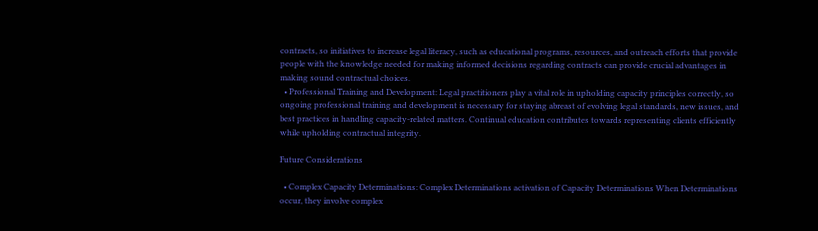contracts, so initiatives to increase legal literacy, such as educational programs, resources, and outreach efforts that provide people with the knowledge needed for making informed decisions regarding contracts can provide crucial advantages in making sound contractual choices.
  • Professional Training and Development: Legal practitioners play a vital role in upholding capacity principles correctly, so ongoing professional training and development is necessary for staying abreast of evolving legal standards, new issues, and best practices in handling capacity-related matters. Continual education contributes towards representing clients efficiently while upholding contractual integrity.

Future Considerations

  • Complex Capacity Determinations: Complex Determinations activation of Capacity Determinations When Determinations occur, they involve complex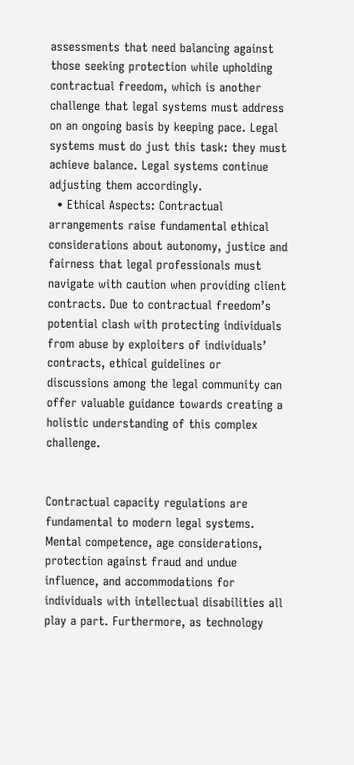assessments that need balancing against those seeking protection while upholding contractual freedom, which is another challenge that legal systems must address on an ongoing basis by keeping pace. Legal systems must do just this task: they must achieve balance. Legal systems continue adjusting them accordingly.
  • Ethical Aspects: Contractual arrangements raise fundamental ethical considerations about autonomy, justice and fairness that legal professionals must navigate with caution when providing client contracts. Due to contractual freedom’s potential clash with protecting individuals from abuse by exploiters of individuals’ contracts, ethical guidelines or discussions among the legal community can offer valuable guidance towards creating a holistic understanding of this complex challenge.


Contractual capacity regulations are fundamental to modern legal systems. Mental competence, age considerations, protection against fraud and undue influence, and accommodations for individuals with intellectual disabilities all play a part. Furthermore, as technology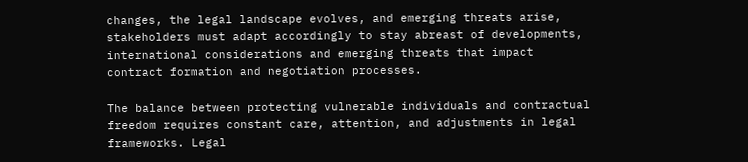changes, the legal landscape evolves, and emerging threats arise, stakeholders must adapt accordingly to stay abreast of developments, international considerations and emerging threats that impact contract formation and negotiation processes.

The balance between protecting vulnerable individuals and contractual freedom requires constant care, attention, and adjustments in legal frameworks. Legal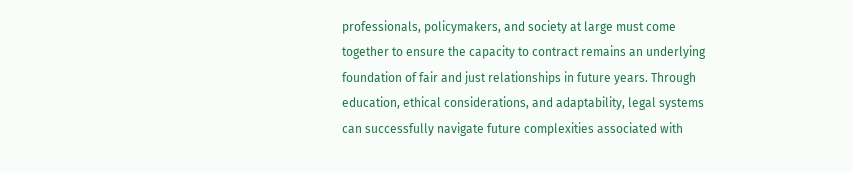professionals, policymakers, and society at large must come together to ensure the capacity to contract remains an underlying foundation of fair and just relationships in future years. Through education, ethical considerations, and adaptability, legal systems can successfully navigate future complexities associated with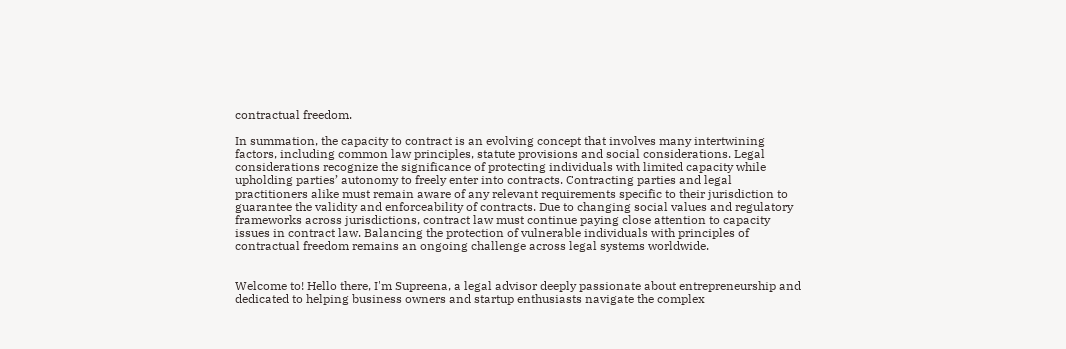contractual freedom.

In summation, the capacity to contract is an evolving concept that involves many intertwining factors, including common law principles, statute provisions and social considerations. Legal considerations recognize the significance of protecting individuals with limited capacity while upholding parties’ autonomy to freely enter into contracts. Contracting parties and legal practitioners alike must remain aware of any relevant requirements specific to their jurisdiction to guarantee the validity and enforceability of contracts. Due to changing social values and regulatory frameworks across jurisdictions, contract law must continue paying close attention to capacity issues in contract law. Balancing the protection of vulnerable individuals with principles of contractual freedom remains an ongoing challenge across legal systems worldwide.


Welcome to! Hello there, I'm Supreena, a legal advisor deeply passionate about entrepreneurship and dedicated to helping business owners and startup enthusiasts navigate the complex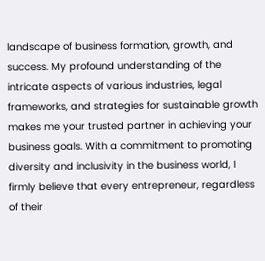landscape of business formation, growth, and success. My profound understanding of the intricate aspects of various industries, legal frameworks, and strategies for sustainable growth makes me your trusted partner in achieving your business goals. With a commitment to promoting diversity and inclusivity in the business world, I firmly believe that every entrepreneur, regardless of their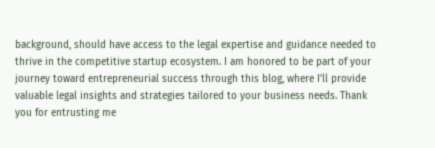background, should have access to the legal expertise and guidance needed to thrive in the competitive startup ecosystem. I am honored to be part of your journey toward entrepreneurial success through this blog, where I'll provide valuable legal insights and strategies tailored to your business needs. Thank you for entrusting me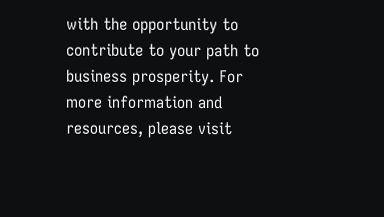with the opportunity to contribute to your path to business prosperity. For more information and resources, please visit